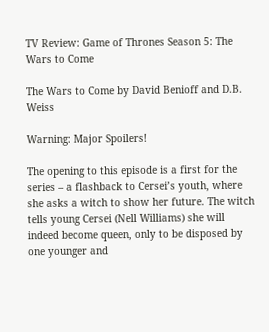TV Review: Game of Thrones Season 5: The Wars to Come

The Wars to Come by David Benioff and D.B. Weiss

Warning: Major Spoilers!

The opening to this episode is a first for the series – a flashback to Cersei’s youth, where she asks a witch to show her future. The witch tells young Cersei (Nell Williams) she will indeed become queen, only to be disposed by one younger and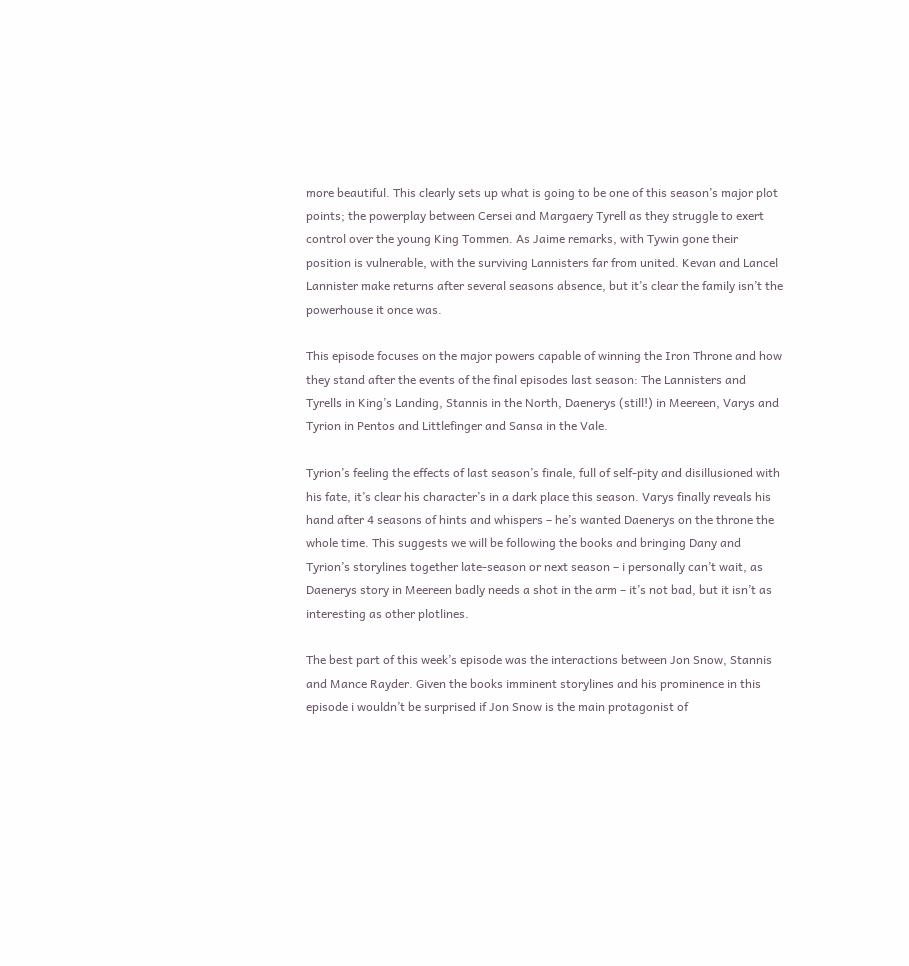more beautiful. This clearly sets up what is going to be one of this season’s major plot points; the powerplay between Cersei and Margaery Tyrell as they struggle to exert control over the young King Tommen. As Jaime remarks, with Tywin gone their position is vulnerable, with the surviving Lannisters far from united. Kevan and Lancel Lannister make returns after several seasons absence, but it’s clear the family isn’t the powerhouse it once was.

This episode focuses on the major powers capable of winning the Iron Throne and how they stand after the events of the final episodes last season: The Lannisters and Tyrells in King’s Landing, Stannis in the North, Daenerys (still!) in Meereen, Varys and Tyrion in Pentos and Littlefinger and Sansa in the Vale.

Tyrion’s feeling the effects of last season’s finale, full of self-pity and disillusioned with his fate, it’s clear his character’s in a dark place this season. Varys finally reveals his hand after 4 seasons of hints and whispers – he’s wanted Daenerys on the throne the whole time. This suggests we will be following the books and bringing Dany and Tyrion’s storylines together late-season or next season – i personally can’t wait, as Daenerys story in Meereen badly needs a shot in the arm – it’s not bad, but it isn’t as interesting as other plotlines.

The best part of this week’s episode was the interactions between Jon Snow, Stannis and Mance Rayder. Given the books imminent storylines and his prominence in this episode i wouldn’t be surprised if Jon Snow is the main protagonist of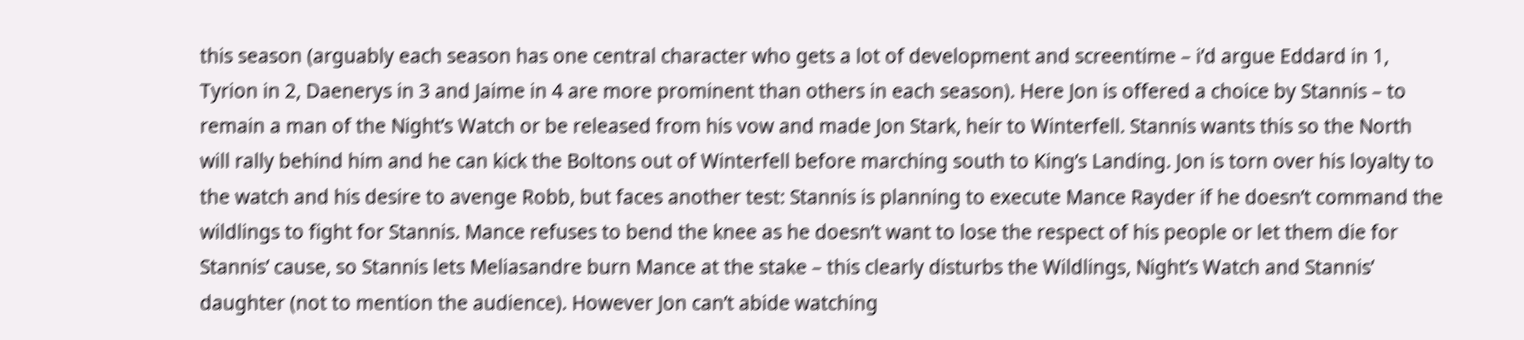this season (arguably each season has one central character who gets a lot of development and screentime – i’d argue Eddard in 1, Tyrion in 2, Daenerys in 3 and Jaime in 4 are more prominent than others in each season). Here Jon is offered a choice by Stannis – to remain a man of the Night’s Watch or be released from his vow and made Jon Stark, heir to Winterfell. Stannis wants this so the North will rally behind him and he can kick the Boltons out of Winterfell before marching south to King’s Landing. Jon is torn over his loyalty to the watch and his desire to avenge Robb, but faces another test: Stannis is planning to execute Mance Rayder if he doesn’t command the wildlings to fight for Stannis. Mance refuses to bend the knee as he doesn’t want to lose the respect of his people or let them die for Stannis’ cause, so Stannis lets Meliasandre burn Mance at the stake – this clearly disturbs the Wildlings, Night’s Watch and Stannis’ daughter (not to mention the audience). However Jon can’t abide watching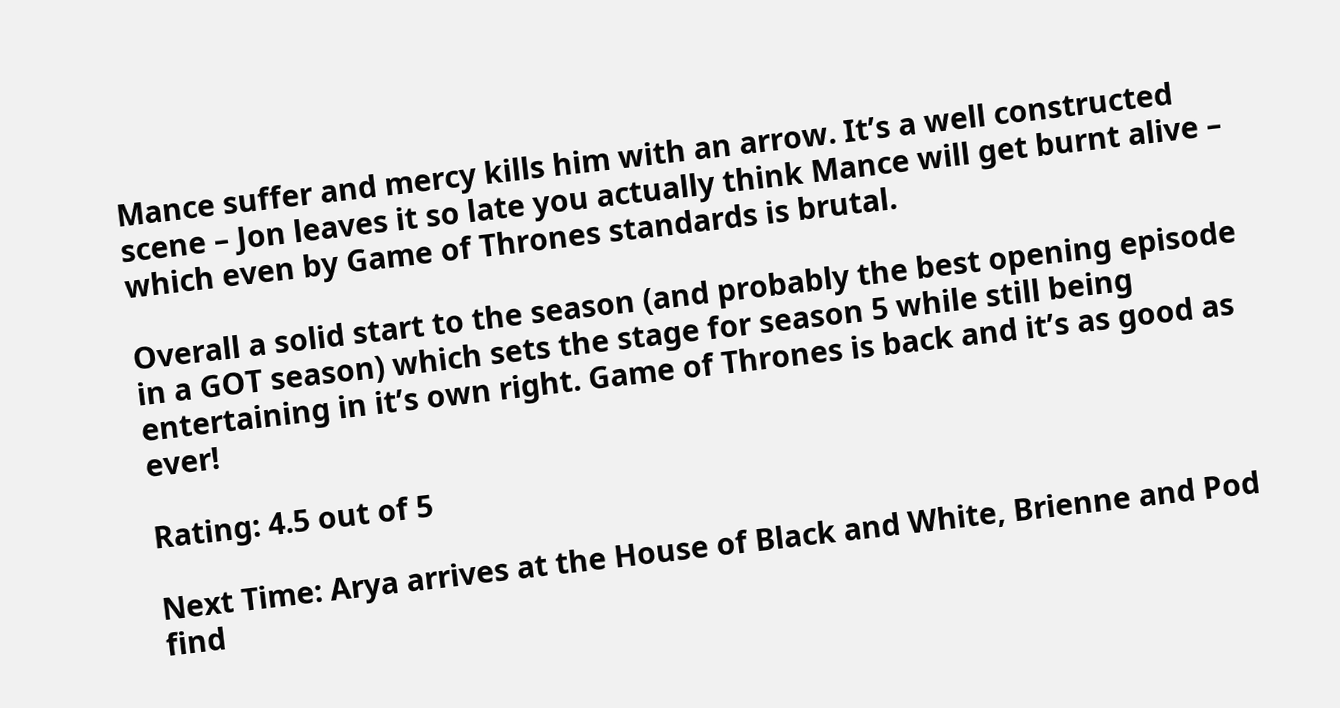Mance suffer and mercy kills him with an arrow. It’s a well constructed scene – Jon leaves it so late you actually think Mance will get burnt alive – which even by Game of Thrones standards is brutal.

Overall a solid start to the season (and probably the best opening episode in a GOT season) which sets the stage for season 5 while still being entertaining in it’s own right. Game of Thrones is back and it’s as good as ever!

Rating: 4.5 out of 5

Next Time: Arya arrives at the House of Black and White, Brienne and Pod find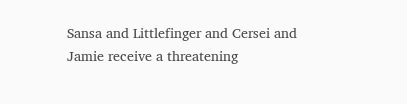Sansa and Littlefinger and Cersei and Jamie receive a threatening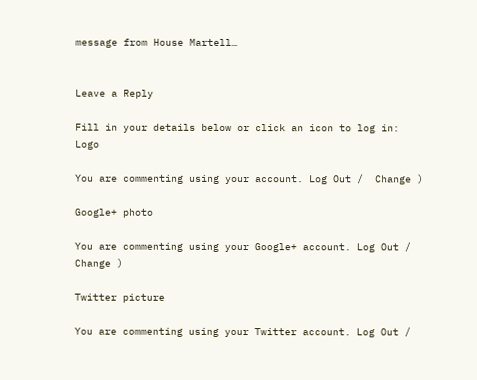message from House Martell…


Leave a Reply

Fill in your details below or click an icon to log in: Logo

You are commenting using your account. Log Out /  Change )

Google+ photo

You are commenting using your Google+ account. Log Out /  Change )

Twitter picture

You are commenting using your Twitter account. Log Out /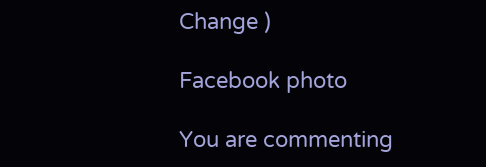Change )

Facebook photo

You are commenting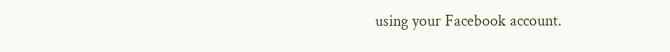using your Facebook account.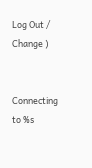Log Out /  Change )


Connecting to %s